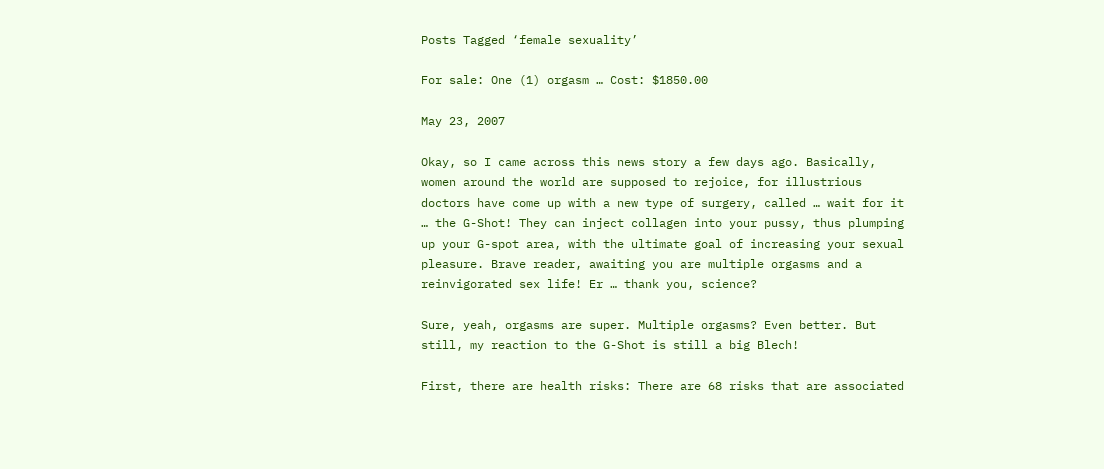Posts Tagged ‘female sexuality’

For sale: One (1) orgasm … Cost: $1850.00

May 23, 2007

Okay, so I came across this news story a few days ago. Basically, women around the world are supposed to rejoice, for illustrious doctors have come up with a new type of surgery, called … wait for it … the G-Shot! They can inject collagen into your pussy, thus plumping up your G-spot area, with the ultimate goal of increasing your sexual pleasure. Brave reader, awaiting you are multiple orgasms and a reinvigorated sex life! Er … thank you, science?

Sure, yeah, orgasms are super. Multiple orgasms? Even better. But still, my reaction to the G-Shot is still a big Blech!

First, there are health risks: There are 68 risks that are associated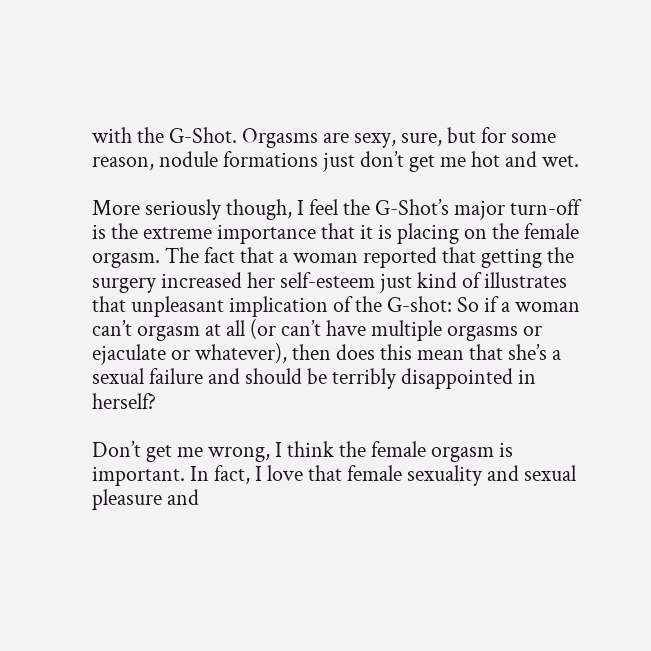with the G-Shot. Orgasms are sexy, sure, but for some reason, nodule formations just don’t get me hot and wet.

More seriously though, I feel the G-Shot’s major turn-off is the extreme importance that it is placing on the female orgasm. The fact that a woman reported that getting the surgery increased her self-esteem just kind of illustrates that unpleasant implication of the G-shot: So if a woman can’t orgasm at all (or can’t have multiple orgasms or ejaculate or whatever), then does this mean that she’s a sexual failure and should be terribly disappointed in herself?

Don’t get me wrong, I think the female orgasm is important. In fact, I love that female sexuality and sexual pleasure and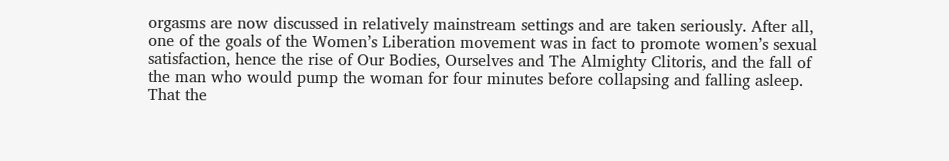orgasms are now discussed in relatively mainstream settings and are taken seriously. After all, one of the goals of the Women’s Liberation movement was in fact to promote women’s sexual satisfaction, hence the rise of Our Bodies, Ourselves and The Almighty Clitoris, and the fall of the man who would pump the woman for four minutes before collapsing and falling asleep. That the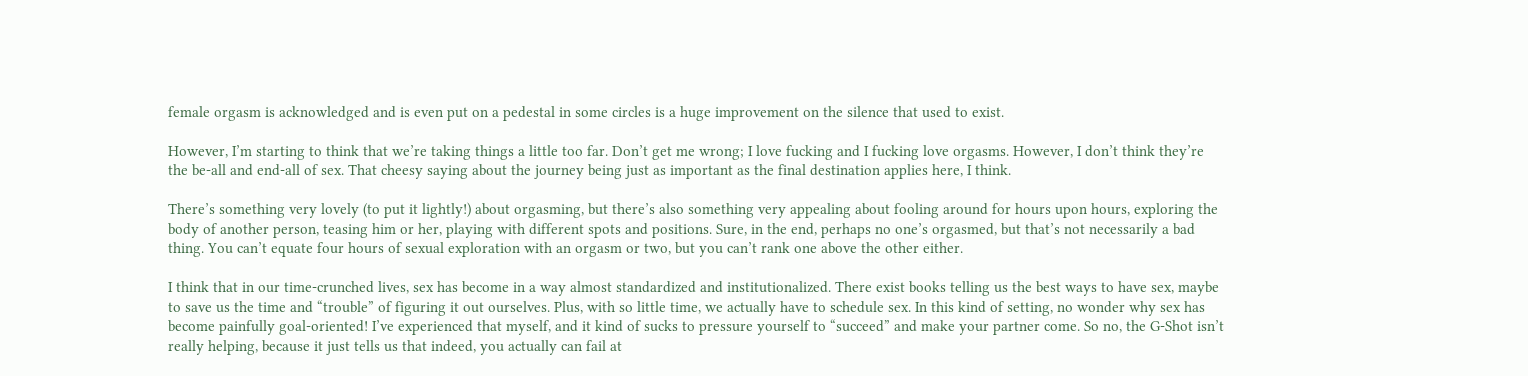female orgasm is acknowledged and is even put on a pedestal in some circles is a huge improvement on the silence that used to exist.

However, I’m starting to think that we’re taking things a little too far. Don’t get me wrong; I love fucking and I fucking love orgasms. However, I don’t think they’re the be-all and end-all of sex. That cheesy saying about the journey being just as important as the final destination applies here, I think.

There’s something very lovely (to put it lightly!) about orgasming, but there’s also something very appealing about fooling around for hours upon hours, exploring the body of another person, teasing him or her, playing with different spots and positions. Sure, in the end, perhaps no one’s orgasmed, but that’s not necessarily a bad thing. You can’t equate four hours of sexual exploration with an orgasm or two, but you can’t rank one above the other either.

I think that in our time-crunched lives, sex has become in a way almost standardized and institutionalized. There exist books telling us the best ways to have sex, maybe to save us the time and “trouble” of figuring it out ourselves. Plus, with so little time, we actually have to schedule sex. In this kind of setting, no wonder why sex has become painfully goal-oriented! I’ve experienced that myself, and it kind of sucks to pressure yourself to “succeed” and make your partner come. So no, the G-Shot isn’t really helping, because it just tells us that indeed, you actually can fail at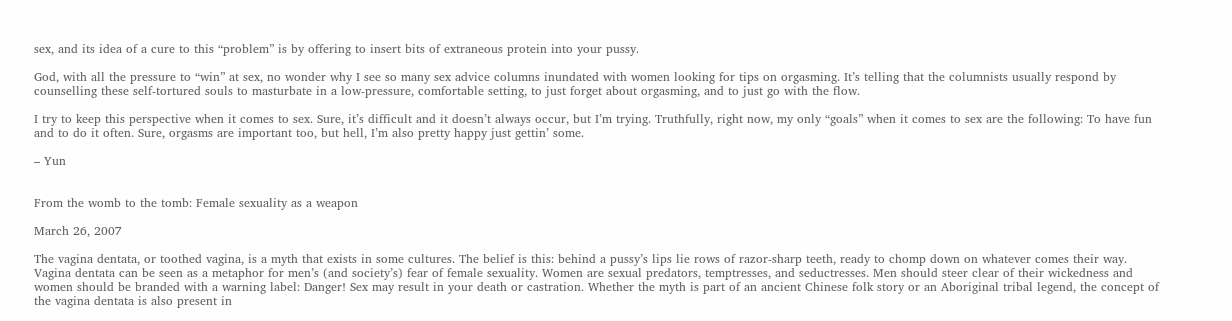sex, and its idea of a cure to this “problem” is by offering to insert bits of extraneous protein into your pussy.

God, with all the pressure to “win” at sex, no wonder why I see so many sex advice columns inundated with women looking for tips on orgasming. It’s telling that the columnists usually respond by counselling these self-tortured souls to masturbate in a low-pressure, comfortable setting, to just forget about orgasming, and to just go with the flow.

I try to keep this perspective when it comes to sex. Sure, it’s difficult and it doesn’t always occur, but I’m trying. Truthfully, right now, my only “goals” when it comes to sex are the following: To have fun and to do it often. Sure, orgasms are important too, but hell, I’m also pretty happy just gettin’ some.

– Yun


From the womb to the tomb: Female sexuality as a weapon

March 26, 2007

The vagina dentata, or toothed vagina, is a myth that exists in some cultures. The belief is this: behind a pussy’s lips lie rows of razor-sharp teeth, ready to chomp down on whatever comes their way. Vagina dentata can be seen as a metaphor for men’s (and society’s) fear of female sexuality. Women are sexual predators, temptresses, and seductresses. Men should steer clear of their wickedness and women should be branded with a warning label: Danger! Sex may result in your death or castration. Whether the myth is part of an ancient Chinese folk story or an Aboriginal tribal legend, the concept of the vagina dentata is also present in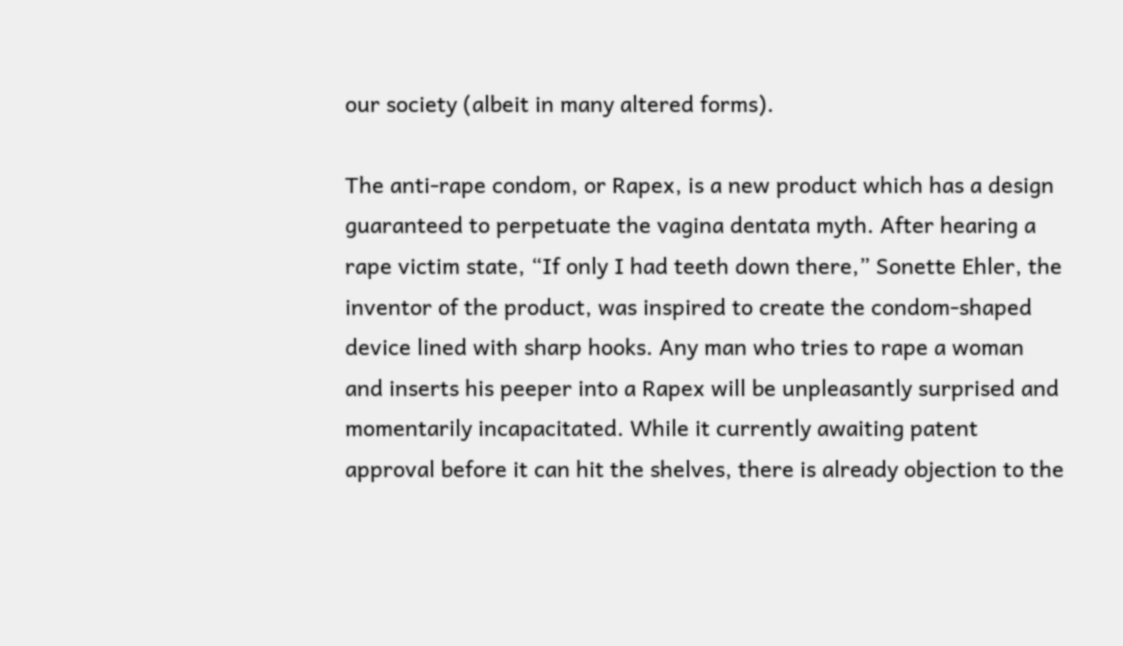our society (albeit in many altered forms).

The anti-rape condom, or Rapex, is a new product which has a design guaranteed to perpetuate the vagina dentata myth. After hearing a rape victim state, “If only I had teeth down there,” Sonette Ehler, the inventor of the product, was inspired to create the condom-shaped device lined with sharp hooks. Any man who tries to rape a woman and inserts his peeper into a Rapex will be unpleasantly surprised and momentarily incapacitated. While it currently awaiting patent approval before it can hit the shelves, there is already objection to the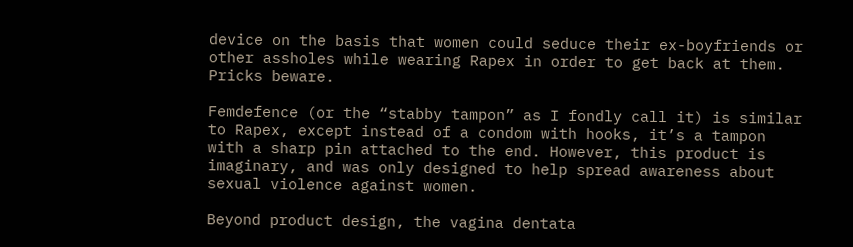device on the basis that women could seduce their ex-boyfriends or other assholes while wearing Rapex in order to get back at them. Pricks beware.

Femdefence (or the “stabby tampon” as I fondly call it) is similar to Rapex, except instead of a condom with hooks, it’s a tampon with a sharp pin attached to the end. However, this product is imaginary, and was only designed to help spread awareness about sexual violence against women.

Beyond product design, the vagina dentata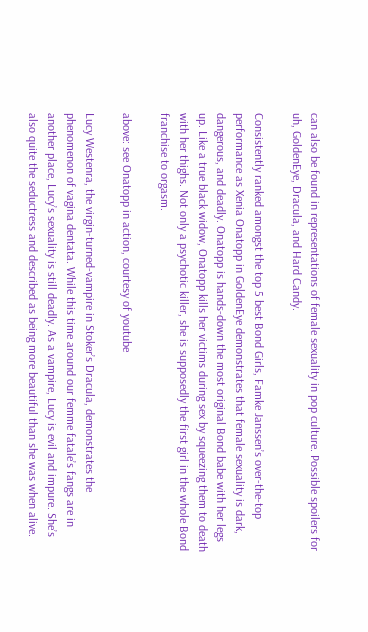can also be found in representations of female sexuality in pop culture. Possible spoilers for uh, GoldenEye, Dracula, and Hard Candy.

Consistently ranked amongst the top 5 best Bond Girls, Famke Janssen’s over-the-top performance as Xenia Onatopp in GoldenEye demonstrates that female sexuality is dark, dangerous, and deadly. Onatopp is hands-down the most original Bond babe with her legs up. Like a true black widow, Onatopp kills her victims during sex by squeezing them to death with her thighs. Not only a psychotic killer, she is supposedly the first girl in the whole Bond franchise to orgasm.

above: see Onatopp in action, courtesy of youtube

Lucy Westenra, the virgin-turned-vampire in Stoker’s Dracula, demonstrates the phenomenon of vagina dentata. While this time around our femme fatale’s fangs are in another place, Lucy’s sexuality is still deadly. As a vampire, Lucy is evil and impure. She’s also quite the seductress and described as being more beautiful than she was when alive.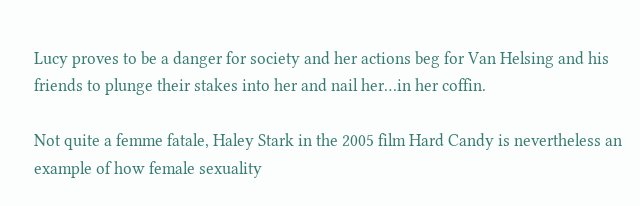Lucy proves to be a danger for society and her actions beg for Van Helsing and his friends to plunge their stakes into her and nail her…in her coffin.

Not quite a femme fatale, Haley Stark in the 2005 film Hard Candy is nevertheless an example of how female sexuality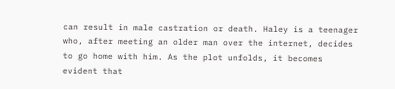can result in male castration or death. Haley is a teenager who, after meeting an older man over the internet, decides to go home with him. As the plot unfolds, it becomes evident that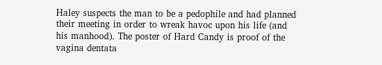Haley suspects the man to be a pedophile and had planned their meeting in order to wreak havoc upon his life (and his manhood). The poster of Hard Candy is proof of the vagina dentata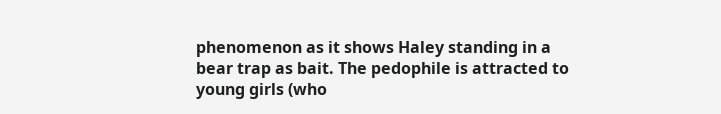phenomenon as it shows Haley standing in a bear trap as bait. The pedophile is attracted to young girls (who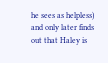he sees as helpless) and only later finds out that Haley is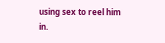using sex to reel him in.